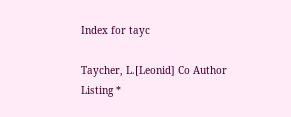Index for tayc

Taycher, L.[Leonid] Co Author Listing *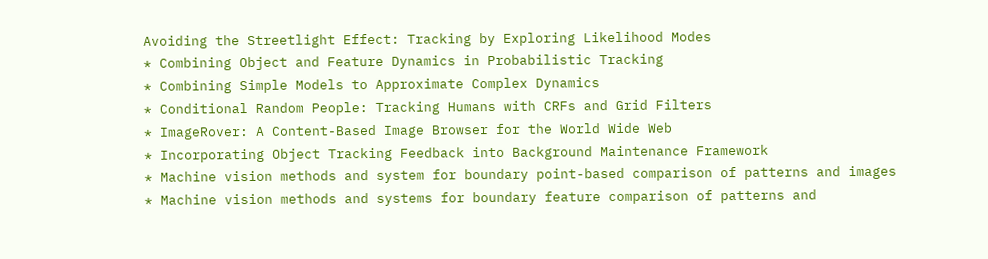Avoiding the Streetlight Effect: Tracking by Exploring Likelihood Modes
* Combining Object and Feature Dynamics in Probabilistic Tracking
* Combining Simple Models to Approximate Complex Dynamics
* Conditional Random People: Tracking Humans with CRFs and Grid Filters
* ImageRover: A Content-Based Image Browser for the World Wide Web
* Incorporating Object Tracking Feedback into Background Maintenance Framework
* Machine vision methods and system for boundary point-based comparison of patterns and images
* Machine vision methods and systems for boundary feature comparison of patterns and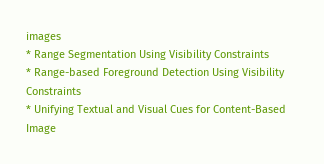images
* Range Segmentation Using Visibility Constraints
* Range-based Foreground Detection Using Visibility Constraints
* Unifying Textual and Visual Cues for Content-Based Image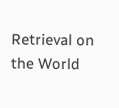Retrieval on the World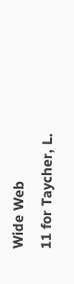Wide Web
11 for Taycher, L.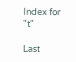Index for "t"

Last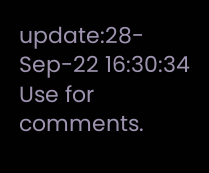update:28-Sep-22 16:30:34
Use for comments.